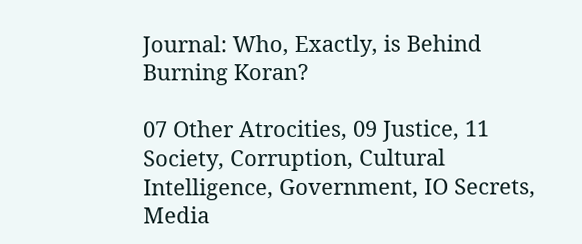Journal: Who, Exactly, is Behind Burning Koran?

07 Other Atrocities, 09 Justice, 11 Society, Corruption, Cultural Intelligence, Government, IO Secrets, Media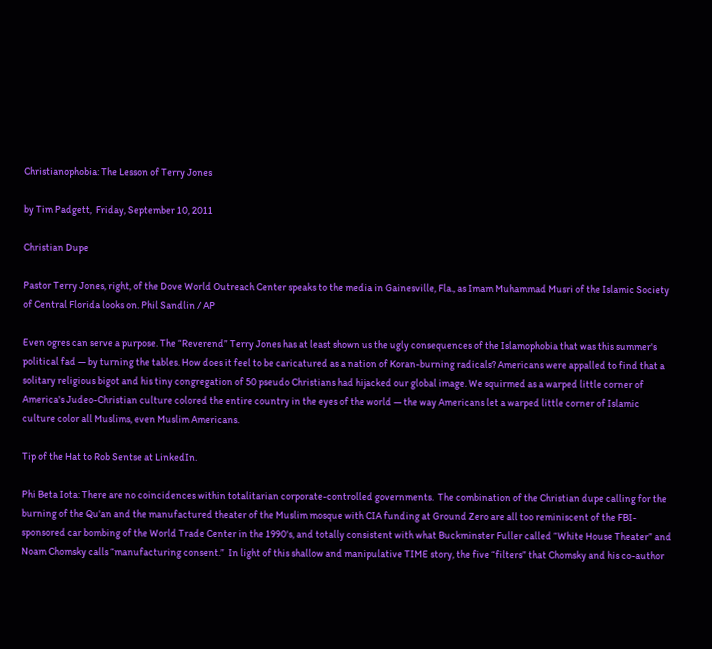Christianophobia: The Lesson of Terry Jones

by Tim Padgett,  Friday, September 10, 2011

Christian Dupe

Pastor Terry Jones, right, of the Dove World Outreach Center speaks to the media in Gainesville, Fla., as Imam Muhammad Musri of the Islamic Society of Central Florida looks on. Phil Sandlin / AP

Even ogres can serve a purpose. The “Reverend” Terry Jones has at least shown us the ugly consequences of the Islamophobia that was this summer's political fad — by turning the tables. How does it feel to be caricatured as a nation of Koran-burning radicals? Americans were appalled to find that a solitary religious bigot and his tiny congregation of 50 pseudo Christians had hijacked our global image. We squirmed as a warped little corner of America's Judeo-Christian culture colored the entire country in the eyes of the world — the way Americans let a warped little corner of Islamic culture color all Muslims, even Muslim Americans.

Tip of the Hat to Rob Sentse at LinkedIn.

Phi Beta Iota: There are no coincidences within totalitarian corporate-controlled governments.  The combination of the Christian dupe calling for the burning of the Qu'an and the manufactured theater of the Muslim mosque with CIA funding at Ground Zero are all too reminiscent of the FBI-sponsored car bombing of the World Trade Center in the 1990's, and totally consistent with what Buckminster Fuller called “White House Theater” and Noam Chomsky calls “manufacturing consent.”  In light of this shallow and manipulative TIME story, the five “filters” that Chomsky and his co-author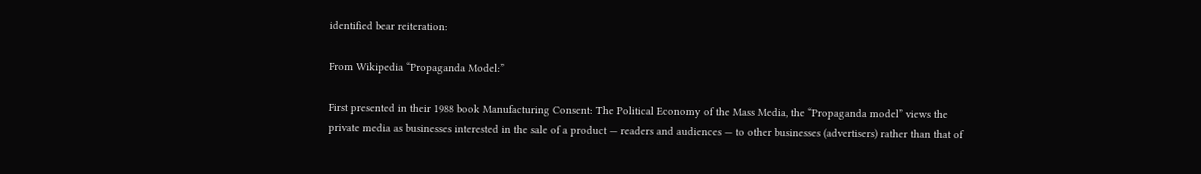identified bear reiteration:

From Wikipedia “Propaganda Model:”

First presented in their 1988 book Manufacturing Consent: The Political Economy of the Mass Media, the “Propaganda model” views the private media as businesses interested in the sale of a product — readers and audiences — to other businesses (advertisers) rather than that of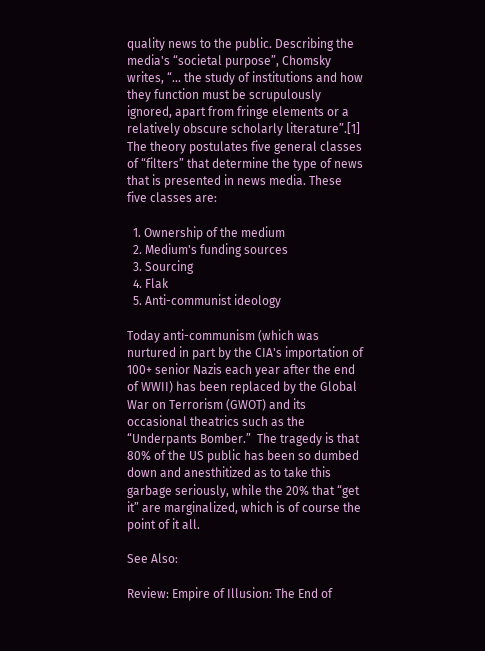quality news to the public. Describing the media's “societal purpose”, Chomsky writes, “… the study of institutions and how they function must be scrupulously ignored, apart from fringe elements or a relatively obscure scholarly literature”.[1] The theory postulates five general classes of “filters” that determine the type of news that is presented in news media. These five classes are:

  1. Ownership of the medium
  2. Medium's funding sources
  3. Sourcing
  4. Flak
  5. Anti-communist ideology

Today anti-communism (which was nurtured in part by the CIA's importation of 100+ senior Nazis each year after the end of WWII) has been replaced by the Global War on Terrorism (GWOT) and its occasional theatrics such as the “Underpants Bomber.”  The tragedy is that 80% of the US public has been so dumbed down and anesthitized as to take this garbage seriously, while the 20% that “get it” are marginalized, which is of course the point of it all.

See Also:

Review: Empire of Illusion: The End of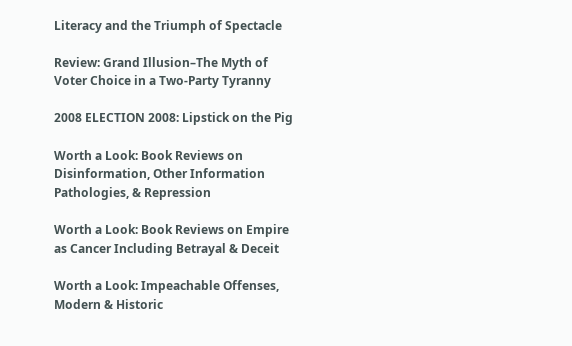Literacy and the Triumph of Spectacle

Review: Grand Illusion–The Myth of Voter Choice in a Two-Party Tyranny

2008 ELECTION 2008: Lipstick on the Pig

Worth a Look: Book Reviews on Disinformation, Other Information Pathologies, & Repression

Worth a Look: Book Reviews on Empire as Cancer Including Betrayal & Deceit

Worth a Look: Impeachable Offenses, Modern & Historic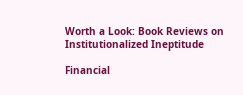Worth a Look: Book Reviews on Institutionalized Ineptitude

Financial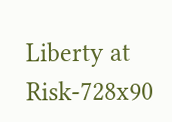Liberty at Risk-728x90